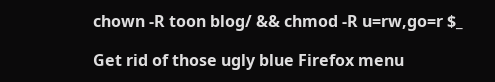chown -R toon blog/ && chmod -R u=rw,go=r $_

Get rid of those ugly blue Firefox menu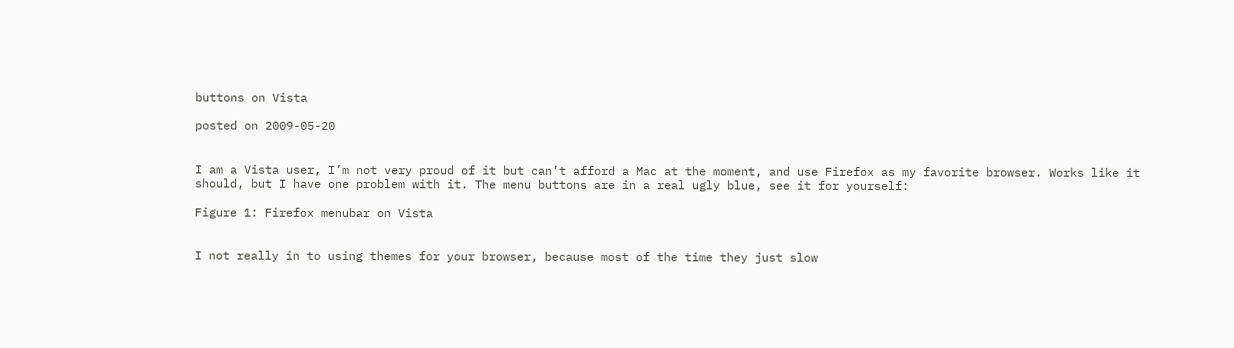buttons on Vista

posted on 2009-05-20


I am a Vista user, I’m not very proud of it but can’t afford a Mac at the moment, and use Firefox as my favorite browser. Works like it should, but I have one problem with it. The menu buttons are in a real ugly blue, see it for yourself:

Figure 1: Firefox menubar on Vista


I not really in to using themes for your browser, because most of the time they just slow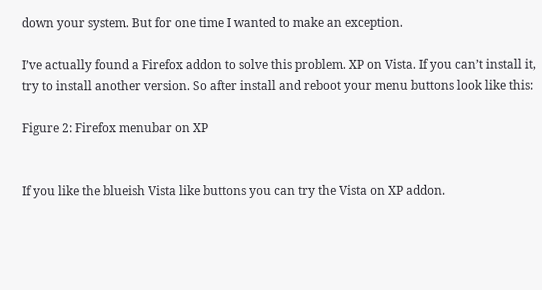down your system. But for one time I wanted to make an exception.

I’ve actually found a Firefox addon to solve this problem. XP on Vista. If you can’t install it, try to install another version. So after install and reboot your menu buttons look like this:

Figure 2: Firefox menubar on XP


If you like the blueish Vista like buttons you can try the Vista on XP addon.